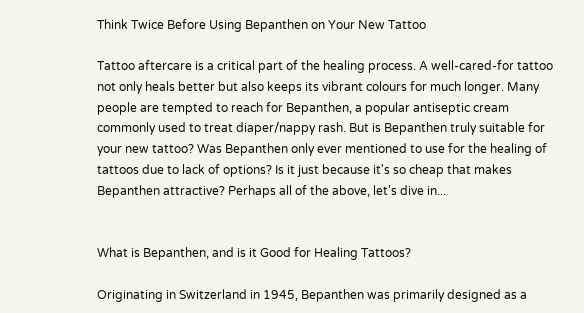Think Twice Before Using Bepanthen on Your New Tattoo

Tattoo aftercare is a critical part of the healing process. A well-cared-for tattoo not only heals better but also keeps its vibrant colours for much longer. Many people are tempted to reach for Bepanthen, a popular antiseptic cream commonly used to treat diaper/nappy rash. But is Bepanthen truly suitable for your new tattoo? Was Bepanthen only ever mentioned to use for the healing of tattoos due to lack of options? Is it just because it's so cheap that makes Bepanthen attractive? Perhaps all of the above, let's dive in...


What is Bepanthen, and is it Good for Healing Tattoos?

Originating in Switzerland in 1945, Bepanthen was primarily designed as a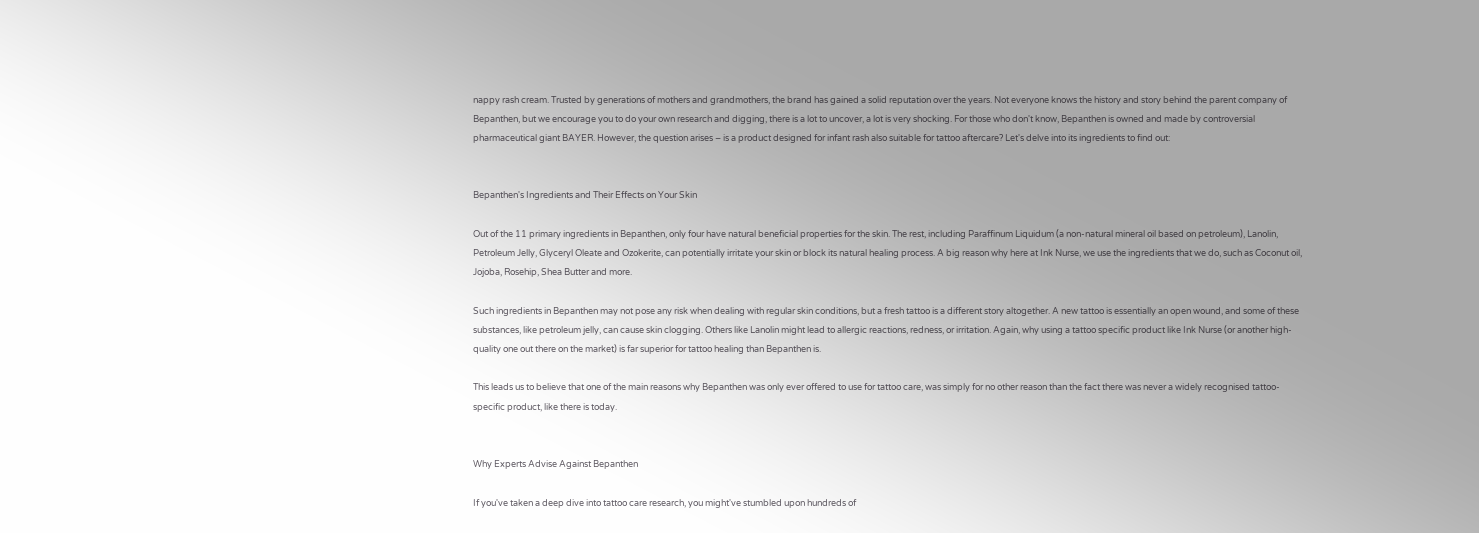nappy rash cream. Trusted by generations of mothers and grandmothers, the brand has gained a solid reputation over the years. Not everyone knows the history and story behind the parent company of Bepanthen, but we encourage you to do your own research and digging, there is a lot to uncover, a lot is very shocking. For those who don't know, Bepanthen is owned and made by controversial pharmaceutical giant BAYER. However, the question arises – is a product designed for infant rash also suitable for tattoo aftercare? Let's delve into its ingredients to find out:


Bepanthen's Ingredients and Their Effects on Your Skin

Out of the 11 primary ingredients in Bepanthen, only four have natural beneficial properties for the skin. The rest, including Paraffinum Liquidum (a non-natural mineral oil based on petroleum), Lanolin, Petroleum Jelly, Glyceryl Oleate and Ozokerite, can potentially irritate your skin or block its natural healing process. A big reason why here at Ink Nurse, we use the ingredients that we do, such as Coconut oil, Jojoba, Rosehip, Shea Butter and more.

Such ingredients in Bepanthen may not pose any risk when dealing with regular skin conditions, but a fresh tattoo is a different story altogether. A new tattoo is essentially an open wound, and some of these substances, like petroleum jelly, can cause skin clogging. Others like Lanolin might lead to allergic reactions, redness, or irritation. Again, why using a tattoo specific product like Ink Nurse (or another high-quality one out there on the market) is far superior for tattoo healing than Bepanthen is.

This leads us to believe that one of the main reasons why Bepanthen was only ever offered to use for tattoo care, was simply for no other reason than the fact there was never a widely recognised tattoo-specific product, like there is today.


Why Experts Advise Against Bepanthen

If you've taken a deep dive into tattoo care research, you might've stumbled upon hundreds of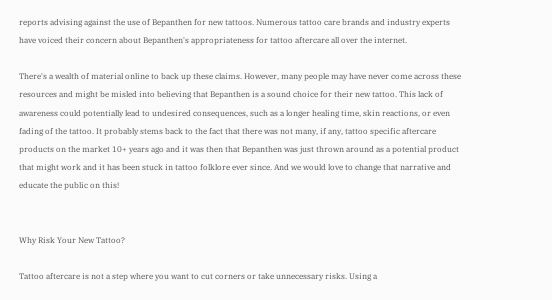reports advising against the use of Bepanthen for new tattoos. Numerous tattoo care brands and industry experts have voiced their concern about Bepanthen's appropriateness for tattoo aftercare all over the internet.

There's a wealth of material online to back up these claims. However, many people may have never come across these resources and might be misled into believing that Bepanthen is a sound choice for their new tattoo. This lack of awareness could potentially lead to undesired consequences, such as a longer healing time, skin reactions, or even fading of the tattoo. It probably stems back to the fact that there was not many, if any, tattoo specific aftercare products on the market 10+ years ago and it was then that Bepanthen was just thrown around as a potential product that might work and it has been stuck in tattoo folklore ever since. And we would love to change that narrative and educate the public on this!


Why Risk Your New Tattoo?

Tattoo aftercare is not a step where you want to cut corners or take unnecessary risks. Using a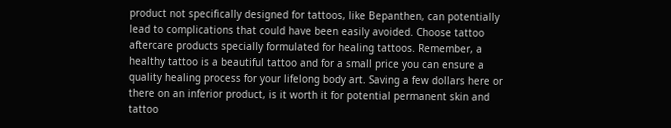product not specifically designed for tattoos, like Bepanthen, can potentially lead to complications that could have been easily avoided. Choose tattoo aftercare products specially formulated for healing tattoos. Remember, a healthy tattoo is a beautiful tattoo and for a small price you can ensure a quality healing process for your lifelong body art. Saving a few dollars here or there on an inferior product, is it worth it for potential permanent skin and tattoo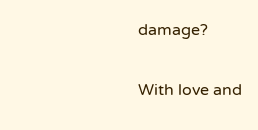damage?

With love and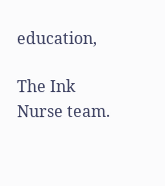education,

The Ink Nurse team.